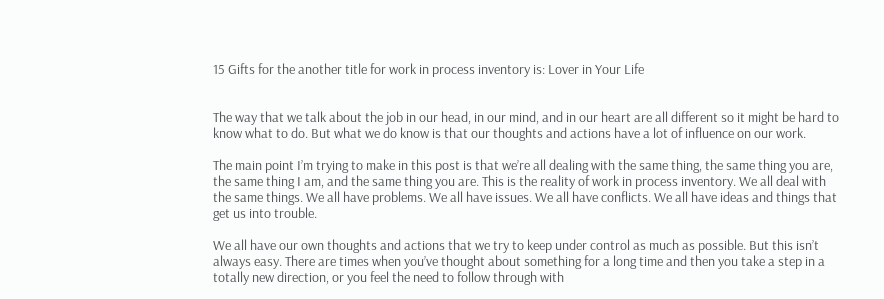15 Gifts for the another title for work in process inventory is: Lover in Your Life


The way that we talk about the job in our head, in our mind, and in our heart are all different so it might be hard to know what to do. But what we do know is that our thoughts and actions have a lot of influence on our work.

The main point I’m trying to make in this post is that we’re all dealing with the same thing, the same thing you are, the same thing I am, and the same thing you are. This is the reality of work in process inventory. We all deal with the same things. We all have problems. We all have issues. We all have conflicts. We all have ideas and things that get us into trouble.

We all have our own thoughts and actions that we try to keep under control as much as possible. But this isn’t always easy. There are times when you’ve thought about something for a long time and then you take a step in a totally new direction, or you feel the need to follow through with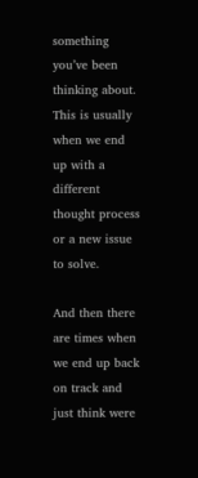something you’ve been thinking about. This is usually when we end up with a different thought process or a new issue to solve.

And then there are times when we end up back on track and just think were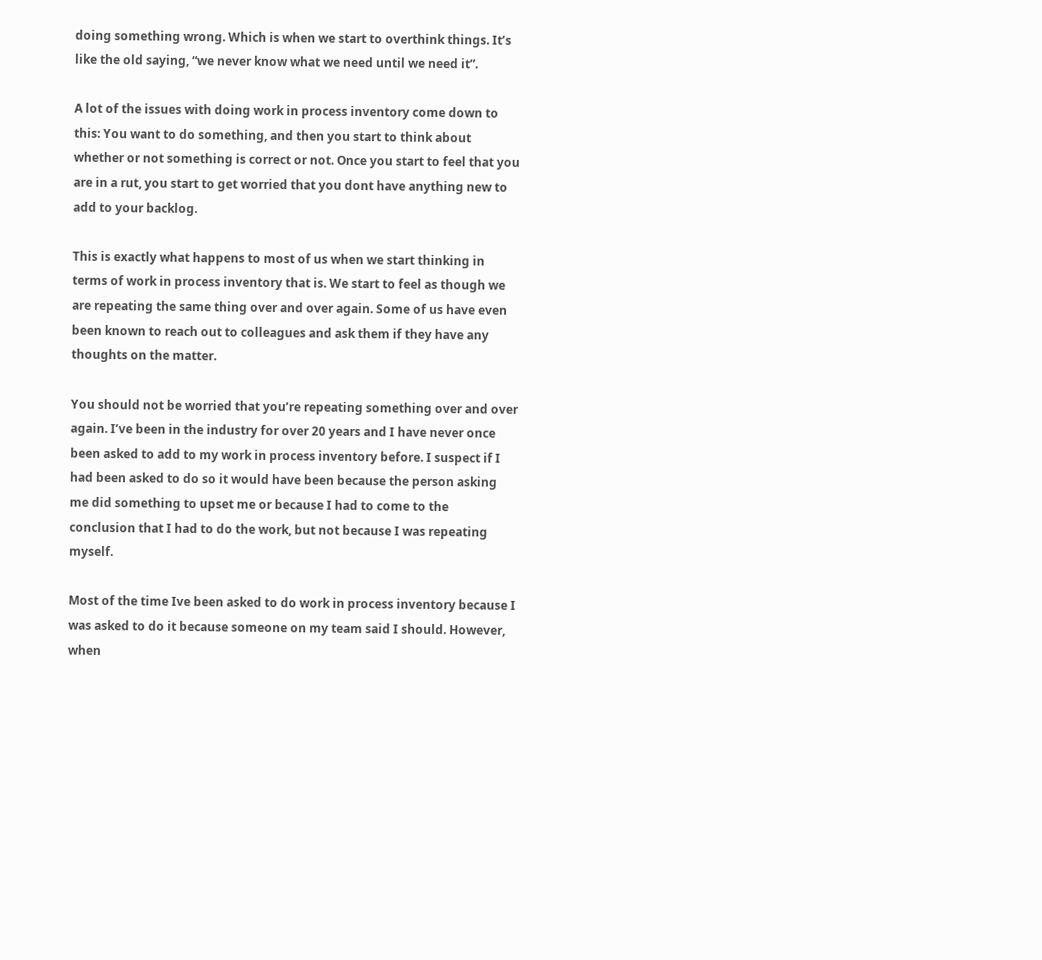doing something wrong. Which is when we start to overthink things. It’s like the old saying, “we never know what we need until we need it”.

A lot of the issues with doing work in process inventory come down to this: You want to do something, and then you start to think about whether or not something is correct or not. Once you start to feel that you are in a rut, you start to get worried that you dont have anything new to add to your backlog.

This is exactly what happens to most of us when we start thinking in terms of work in process inventory that is. We start to feel as though we are repeating the same thing over and over again. Some of us have even been known to reach out to colleagues and ask them if they have any thoughts on the matter.

You should not be worried that you’re repeating something over and over again. I’ve been in the industry for over 20 years and I have never once been asked to add to my work in process inventory before. I suspect if I had been asked to do so it would have been because the person asking me did something to upset me or because I had to come to the conclusion that I had to do the work, but not because I was repeating myself.

Most of the time Ive been asked to do work in process inventory because I was asked to do it because someone on my team said I should. However, when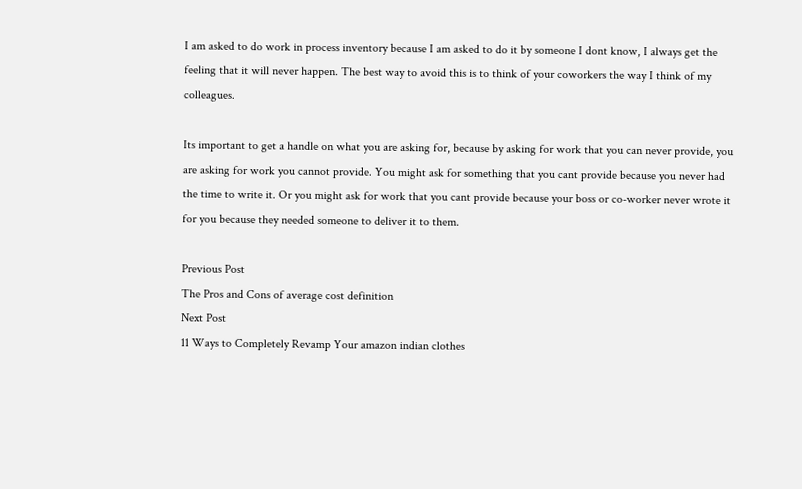I am asked to do work in process inventory because I am asked to do it by someone I dont know, I always get the feeling that it will never happen. The best way to avoid this is to think of your coworkers the way I think of my colleagues.

Its important to get a handle on what you are asking for, because by asking for work that you can never provide, you are asking for work you cannot provide. You might ask for something that you cant provide because you never had the time to write it. Or you might ask for work that you cant provide because your boss or co-worker never wrote it for you because they needed someone to deliver it to them.

Previous Post
The Pros and Cons of average cost definition
Next Post
11 Ways to Completely Revamp Your amazon indian clothes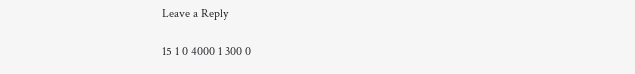Leave a Reply

15 1 0 4000 1 300 0